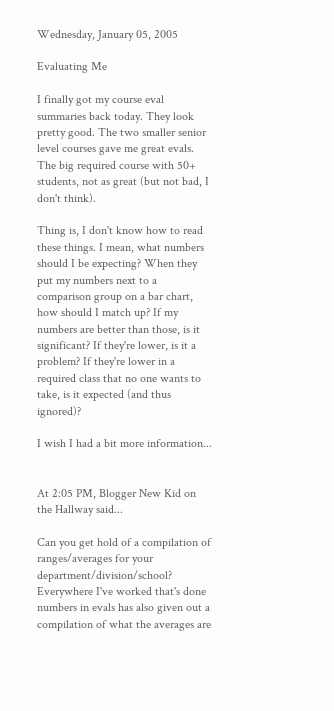Wednesday, January 05, 2005

Evaluating Me

I finally got my course eval summaries back today. They look pretty good. The two smaller senior level courses gave me great evals. The big required course with 50+ students, not as great (but not bad, I don't think).

Thing is, I don't know how to read these things. I mean, what numbers should I be expecting? When they put my numbers next to a comparison group on a bar chart, how should I match up? If my numbers are better than those, is it significant? If they're lower, is it a problem? If they're lower in a required class that no one wants to take, is it expected (and thus ignored)?

I wish I had a bit more information...


At 2:05 PM, Blogger New Kid on the Hallway said...

Can you get hold of a compilation of ranges/averages for your department/division/school? Everywhere I've worked that's done numbers in evals has also given out a compilation of what the averages are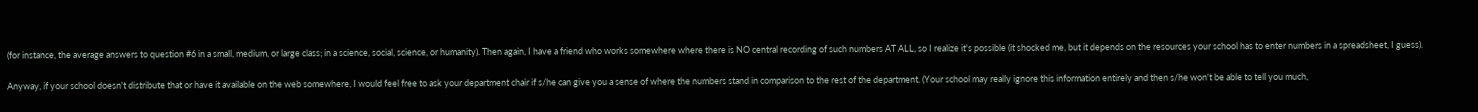(for instance, the average answers to question #6 in a small, medium, or large class; in a science, social, science, or humanity). Then again, I have a friend who works somewhere where there is NO central recording of such numbers AT ALL, so I realize it's possible (it shocked me, but it depends on the resources your school has to enter numbers in a spreadsheet, I guess).

Anyway, if your school doesn't distribute that or have it available on the web somewhere, I would feel free to ask your department chair if s/he can give you a sense of where the numbers stand in comparison to the rest of the department. (Your school may really ignore this information entirely and then s/he won't be able to tell you much,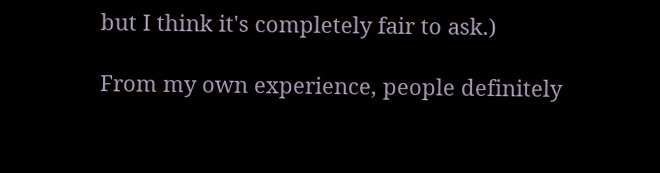but I think it's completely fair to ask.)

From my own experience, people definitely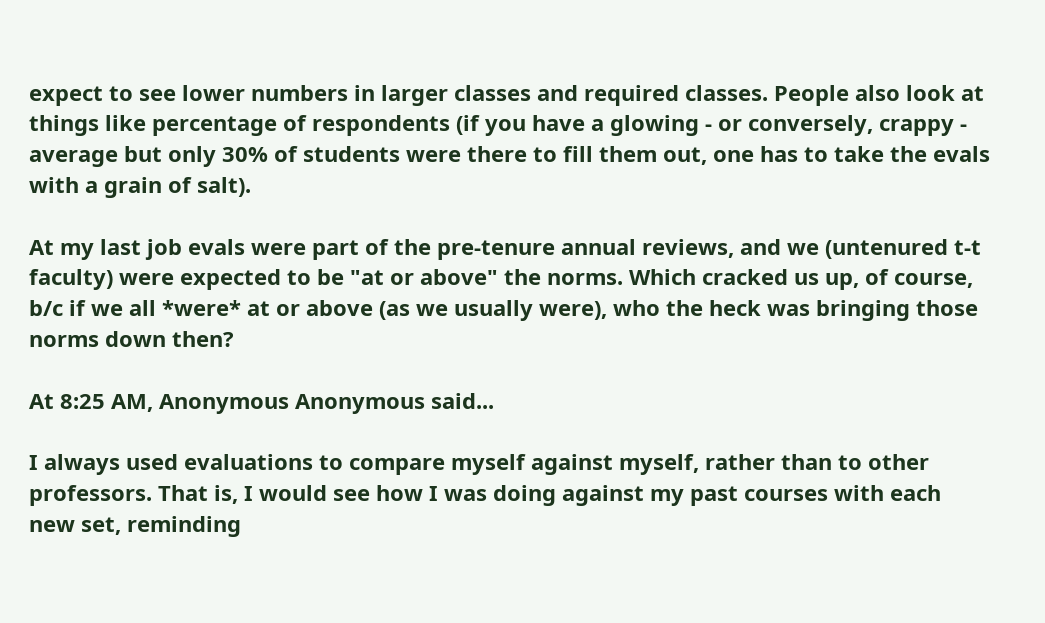expect to see lower numbers in larger classes and required classes. People also look at things like percentage of respondents (if you have a glowing - or conversely, crappy - average but only 30% of students were there to fill them out, one has to take the evals with a grain of salt).

At my last job evals were part of the pre-tenure annual reviews, and we (untenured t-t faculty) were expected to be "at or above" the norms. Which cracked us up, of course, b/c if we all *were* at or above (as we usually were), who the heck was bringing those norms down then?

At 8:25 AM, Anonymous Anonymous said...

I always used evaluations to compare myself against myself, rather than to other professors. That is, I would see how I was doing against my past courses with each new set, reminding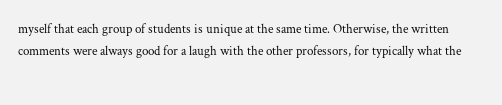myself that each group of students is unique at the same time. Otherwise, the written comments were always good for a laugh with the other professors, for typically what the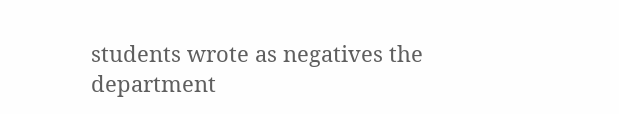students wrote as negatives the department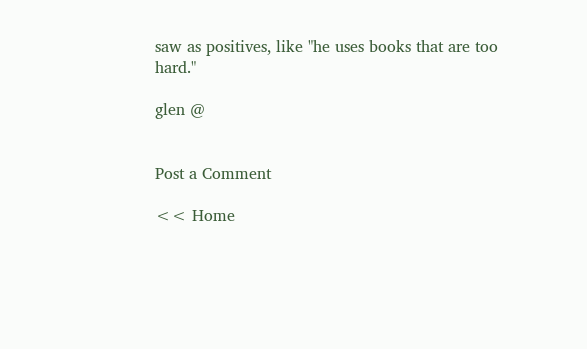saw as positives, like "he uses books that are too hard."

glen @


Post a Comment

<< Home